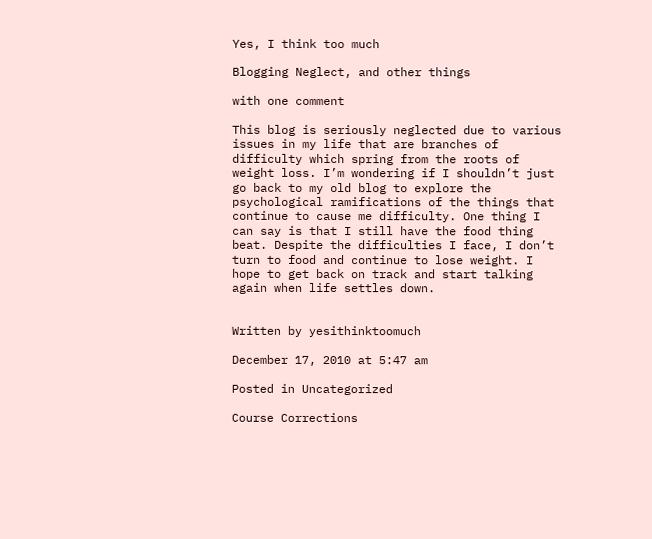Yes, I think too much

Blogging Neglect, and other things

with one comment

This blog is seriously neglected due to various issues in my life that are branches of difficulty which spring from the roots of weight loss. I’m wondering if I shouldn’t just go back to my old blog to explore the psychological ramifications of the things that continue to cause me difficulty. One thing I can say is that I still have the food thing beat. Despite the difficulties I face, I don’t turn to food and continue to lose weight. I hope to get back on track and start talking again when life settles down.


Written by yesithinktoomuch

December 17, 2010 at 5:47 am

Posted in Uncategorized

Course Corrections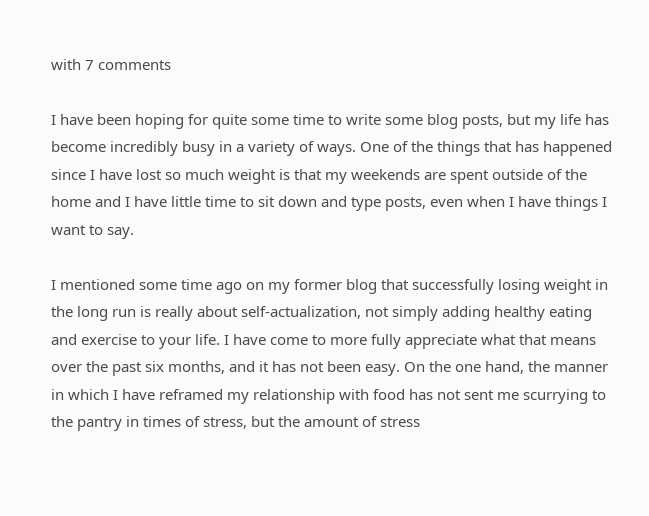with 7 comments

I have been hoping for quite some time to write some blog posts, but my life has become incredibly busy in a variety of ways. One of the things that has happened since I have lost so much weight is that my weekends are spent outside of the home and I have little time to sit down and type posts, even when I have things I want to say.

I mentioned some time ago on my former blog that successfully losing weight in the long run is really about self-actualization, not simply adding healthy eating and exercise to your life. I have come to more fully appreciate what that means over the past six months, and it has not been easy. On the one hand, the manner in which I have reframed my relationship with food has not sent me scurrying to the pantry in times of stress, but the amount of stress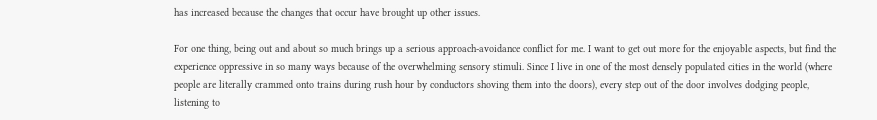has increased because the changes that occur have brought up other issues.

For one thing, being out and about so much brings up a serious approach-avoidance conflict for me. I want to get out more for the enjoyable aspects, but find the experience oppressive in so many ways because of the overwhelming sensory stimuli. Since I live in one of the most densely populated cities in the world (where people are literally crammed onto trains during rush hour by conductors shoving them into the doors), every step out of the door involves dodging people, listening to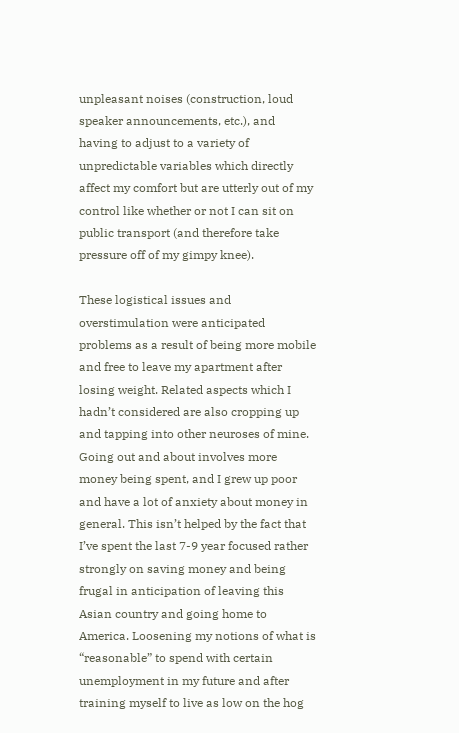unpleasant noises (construction, loud speaker announcements, etc.), and having to adjust to a variety of unpredictable variables which directly affect my comfort but are utterly out of my control like whether or not I can sit on public transport (and therefore take pressure off of my gimpy knee).

These logistical issues and overstimulation were anticipated problems as a result of being more mobile and free to leave my apartment after losing weight. Related aspects which I hadn’t considered are also cropping up and tapping into other neuroses of mine. Going out and about involves more money being spent, and I grew up poor and have a lot of anxiety about money in general. This isn’t helped by the fact that I’ve spent the last 7-9 year focused rather strongly on saving money and being frugal in anticipation of leaving this Asian country and going home to America. Loosening my notions of what is “reasonable” to spend with certain unemployment in my future and after training myself to live as low on the hog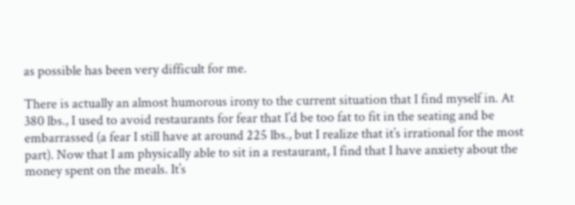as possible has been very difficult for me.

There is actually an almost humorous irony to the current situation that I find myself in. At 380 lbs., I used to avoid restaurants for fear that I’d be too fat to fit in the seating and be embarrassed (a fear I still have at around 225 lbs., but I realize that it’s irrational for the most part). Now that I am physically able to sit in a restaurant, I find that I have anxiety about the money spent on the meals. It’s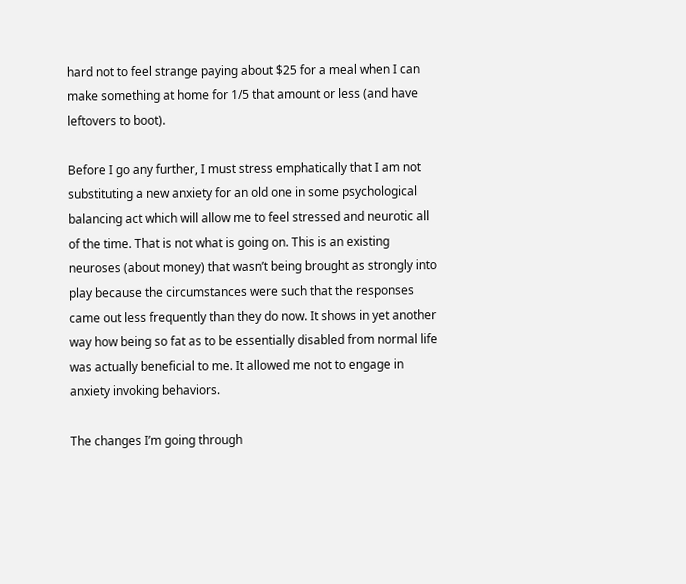hard not to feel strange paying about $25 for a meal when I can make something at home for 1/5 that amount or less (and have leftovers to boot).

Before I go any further, I must stress emphatically that I am not substituting a new anxiety for an old one in some psychological balancing act which will allow me to feel stressed and neurotic all of the time. That is not what is going on. This is an existing neuroses (about money) that wasn’t being brought as strongly into play because the circumstances were such that the responses came out less frequently than they do now. It shows in yet another way how being so fat as to be essentially disabled from normal life was actually beneficial to me. It allowed me not to engage in anxiety invoking behaviors.

The changes I’m going through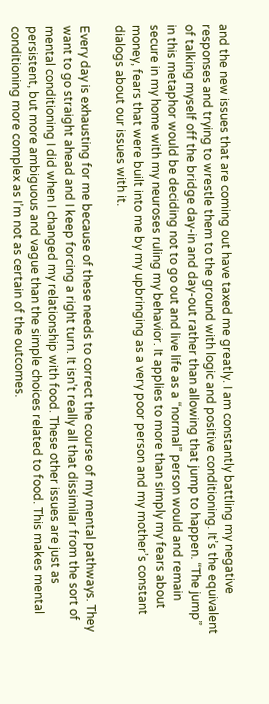and the new issues that are coming out have taxed me greatly. I am constantly battling my negative responses and trying to wrestle them to the ground with logic and positive conditioning. It’s the equivalent of talking myself off the bridge day-in and day-out rather than allowing that jump to happen. “The jump” in this metaphor would be deciding not to go out and live life as a “normal” person would and remain secure in my home with my neuroses ruling my behavior. It applies to more than simply my fears about money, fears that were built into me by my upbringing as a very poor person and my mother’s constant dialogs about our issues with it.

Every day is exhausting for me because of these needs to correct the course of my mental pathways. They want to go straight ahead and I keep forcing a right turn. It isn’t really all that dissimilar from the sort of mental conditioning I did when I changed my relationship with food. These other issues are just as persistent, but more ambiguous and vague than the simple choices related to food. This makes mental conditioning more complex as I’m not as certain of the outcomes.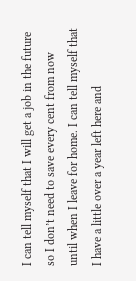I can tell myself that I will get a job in the future so I don’t need to save every cent from now until when I leave for home. I can tell myself that I have a little over a year left here and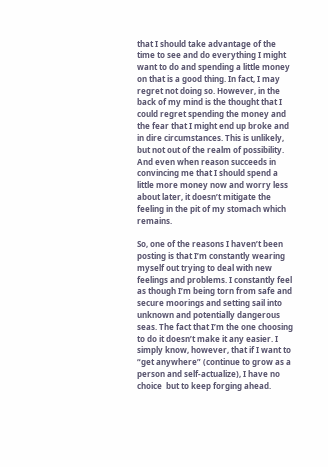that I should take advantage of the time to see and do everything I might want to do and spending a little money on that is a good thing. In fact, I may regret not doing so. However, in the back of my mind is the thought that I could regret spending the money and the fear that I might end up broke and in dire circumstances. This is unlikely, but not out of the realm of possibility. And even when reason succeeds in convincing me that I should spend a little more money now and worry less about later, it doesn’t mitigate the feeling in the pit of my stomach which remains.

So, one of the reasons I haven’t been posting is that I’m constantly wearing myself out trying to deal with new feelings and problems. I constantly feel as though I’m being torn from safe and secure moorings and setting sail into unknown and potentially dangerous seas. The fact that I’m the one choosing to do it doesn’t make it any easier. I simply know, however, that if I want to “get anywhere” (continue to grow as a person and self-actualize), I have no choice  but to keep forging ahead.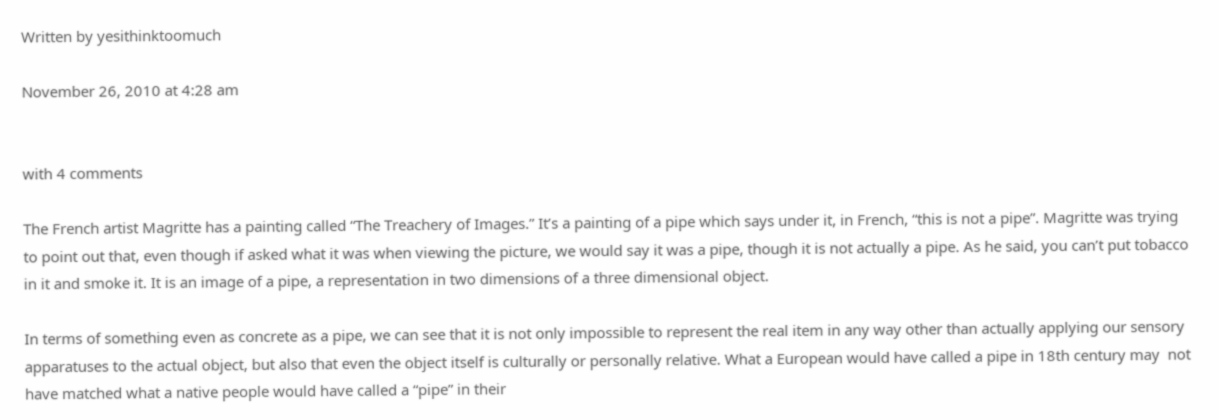Written by yesithinktoomuch

November 26, 2010 at 4:28 am


with 4 comments

The French artist Magritte has a painting called “The Treachery of Images.” It’s a painting of a pipe which says under it, in French, “this is not a pipe”. Magritte was trying to point out that, even though if asked what it was when viewing the picture, we would say it was a pipe, though it is not actually a pipe. As he said, you can’t put tobacco in it and smoke it. It is an image of a pipe, a representation in two dimensions of a three dimensional object.

In terms of something even as concrete as a pipe, we can see that it is not only impossible to represent the real item in any way other than actually applying our sensory apparatuses to the actual object, but also that even the object itself is culturally or personally relative. What a European would have called a pipe in 18th century may  not have matched what a native people would have called a “pipe” in their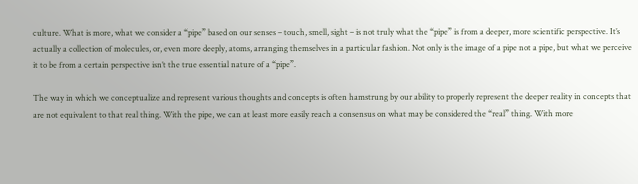culture. What is more, what we consider a “pipe” based on our senses – touch, smell, sight – is not truly what the “pipe” is from a deeper, more scientific perspective. It’s actually a collection of molecules, or, even more deeply, atoms, arranging themselves in a particular fashion. Not only is the image of a pipe not a pipe, but what we perceive it to be from a certain perspective isn’t the true essential nature of a “pipe”.

The way in which we conceptualize and represent various thoughts and concepts is often hamstrung by our ability to properly represent the deeper reality in concepts that are not equivalent to that real thing. With the pipe, we can at least more easily reach a consensus on what may be considered the “real” thing. With more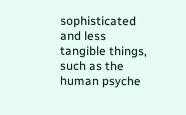sophisticated and less tangible things, such as the human psyche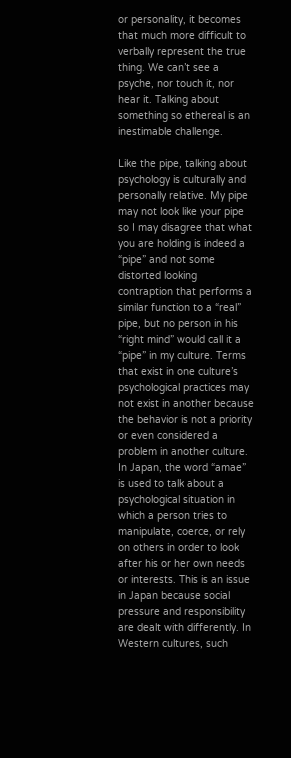or personality, it becomes that much more difficult to verbally represent the true thing. We can’t see a psyche, nor touch it, nor hear it. Talking about something so ethereal is an inestimable challenge.

Like the pipe, talking about psychology is culturally and personally relative. My pipe may not look like your pipe so I may disagree that what you are holding is indeed a “pipe” and not some distorted looking contraption that performs a similar function to a “real” pipe, but no person in his “right mind” would call it a “pipe” in my culture. Terms that exist in one culture’s psychological practices may not exist in another because the behavior is not a priority or even considered a problem in another culture. In Japan, the word “amae” is used to talk about a psychological situation in which a person tries to manipulate, coerce, or rely on others in order to look after his or her own needs or interests. This is an issue in Japan because social pressure and responsibility are dealt with differently. In Western cultures, such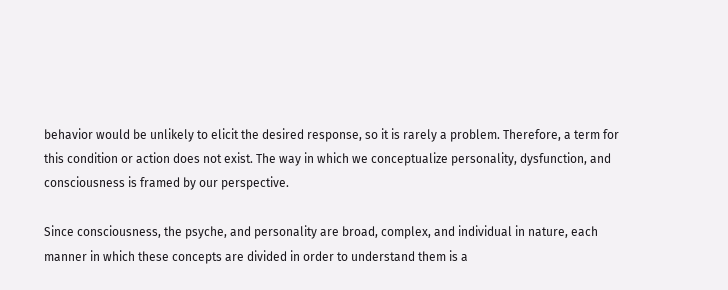behavior would be unlikely to elicit the desired response, so it is rarely a problem. Therefore, a term for this condition or action does not exist. The way in which we conceptualize personality, dysfunction, and consciousness is framed by our perspective.

Since consciousness, the psyche, and personality are broad, complex, and individual in nature, each manner in which these concepts are divided in order to understand them is a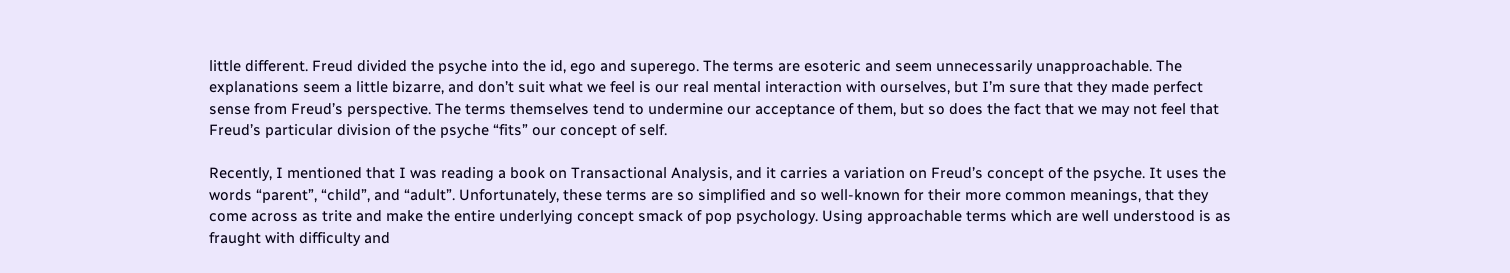little different. Freud divided the psyche into the id, ego and superego. The terms are esoteric and seem unnecessarily unapproachable. The explanations seem a little bizarre, and don’t suit what we feel is our real mental interaction with ourselves, but I’m sure that they made perfect sense from Freud’s perspective. The terms themselves tend to undermine our acceptance of them, but so does the fact that we may not feel that Freud’s particular division of the psyche “fits” our concept of self.

Recently, I mentioned that I was reading a book on Transactional Analysis, and it carries a variation on Freud’s concept of the psyche. It uses the words “parent”, “child”, and “adult”. Unfortunately, these terms are so simplified and so well-known for their more common meanings, that they come across as trite and make the entire underlying concept smack of pop psychology. Using approachable terms which are well understood is as fraught with difficulty and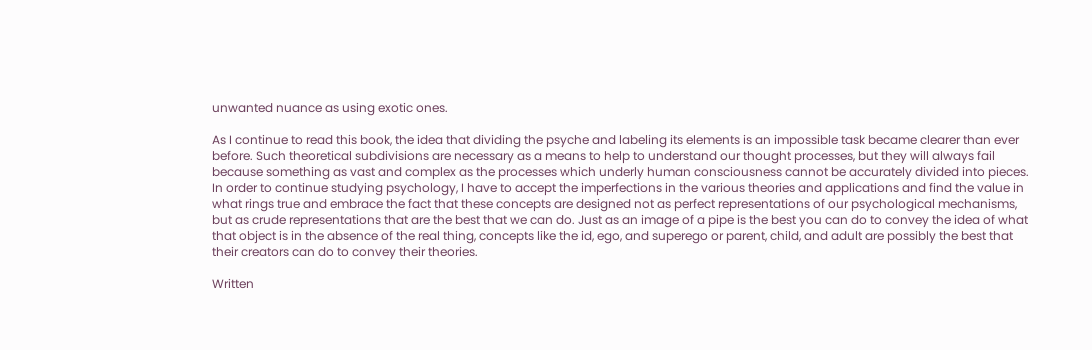unwanted nuance as using exotic ones.

As I continue to read this book, the idea that dividing the psyche and labeling its elements is an impossible task became clearer than ever before. Such theoretical subdivisions are necessary as a means to help to understand our thought processes, but they will always fail because something as vast and complex as the processes which underly human consciousness cannot be accurately divided into pieces. In order to continue studying psychology, I have to accept the imperfections in the various theories and applications and find the value in what rings true and embrace the fact that these concepts are designed not as perfect representations of our psychological mechanisms, but as crude representations that are the best that we can do. Just as an image of a pipe is the best you can do to convey the idea of what that object is in the absence of the real thing, concepts like the id, ego, and superego or parent, child, and adult are possibly the best that their creators can do to convey their theories.

Written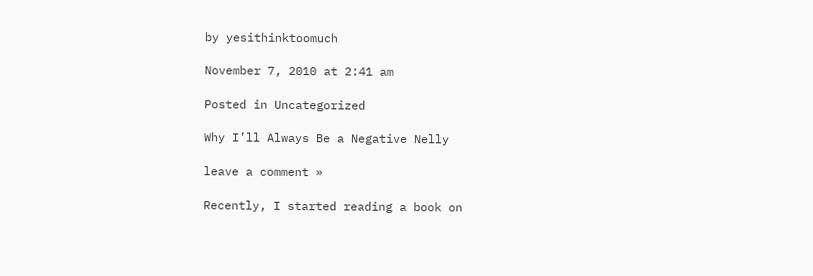by yesithinktoomuch

November 7, 2010 at 2:41 am

Posted in Uncategorized

Why I’ll Always Be a Negative Nelly

leave a comment »

Recently, I started reading a book on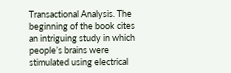Transactional Analysis. The beginning of the book cites an intriguing study in which people’s brains were stimulated using electrical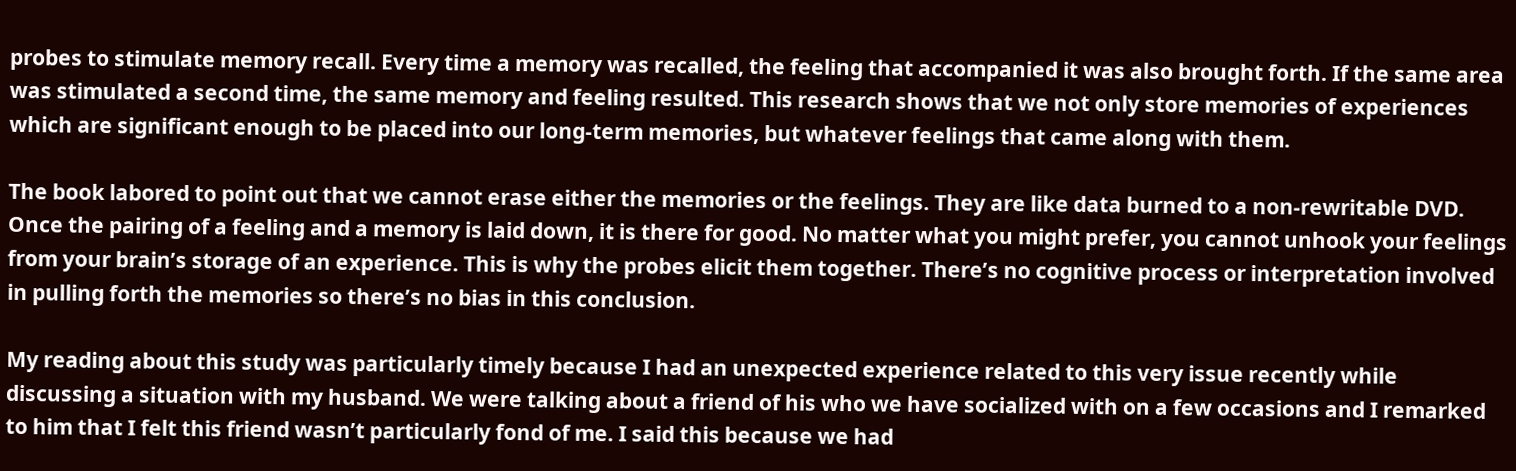probes to stimulate memory recall. Every time a memory was recalled, the feeling that accompanied it was also brought forth. If the same area was stimulated a second time, the same memory and feeling resulted. This research shows that we not only store memories of experiences which are significant enough to be placed into our long-term memories, but whatever feelings that came along with them.

The book labored to point out that we cannot erase either the memories or the feelings. They are like data burned to a non-rewritable DVD. Once the pairing of a feeling and a memory is laid down, it is there for good. No matter what you might prefer, you cannot unhook your feelings from your brain’s storage of an experience. This is why the probes elicit them together. There’s no cognitive process or interpretation involved in pulling forth the memories so there’s no bias in this conclusion.

My reading about this study was particularly timely because I had an unexpected experience related to this very issue recently while discussing a situation with my husband. We were talking about a friend of his who we have socialized with on a few occasions and I remarked to him that I felt this friend wasn’t particularly fond of me. I said this because we had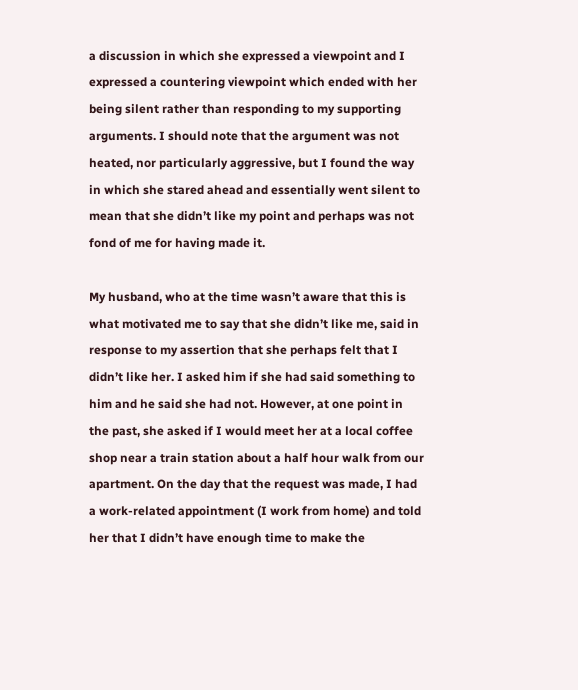a discussion in which she expressed a viewpoint and I expressed a countering viewpoint which ended with her being silent rather than responding to my supporting arguments. I should note that the argument was not heated, nor particularly aggressive, but I found the way in which she stared ahead and essentially went silent to mean that she didn’t like my point and perhaps was not fond of me for having made it.

My husband, who at the time wasn’t aware that this is what motivated me to say that she didn’t like me, said in response to my assertion that she perhaps felt that I didn’t like her. I asked him if she had said something to him and he said she had not. However, at one point in the past, she asked if I would meet her at a local coffee shop near a train station about a half hour walk from our apartment. On the day that the request was made, I had a work-related appointment (I work from home) and told her that I didn’t have enough time to make the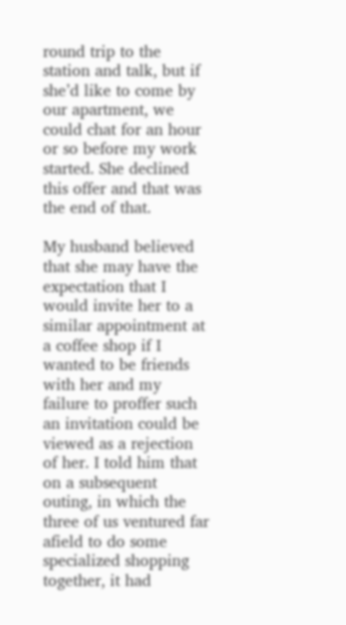round trip to the station and talk, but if she’d like to come by our apartment, we could chat for an hour or so before my work started. She declined this offer and that was the end of that.

My husband believed that she may have the expectation that I would invite her to a similar appointment at a coffee shop if I wanted to be friends with her and my failure to proffer such an invitation could be viewed as a rejection of her. I told him that on a subsequent outing, in which the three of us ventured far afield to do some specialized shopping together, it had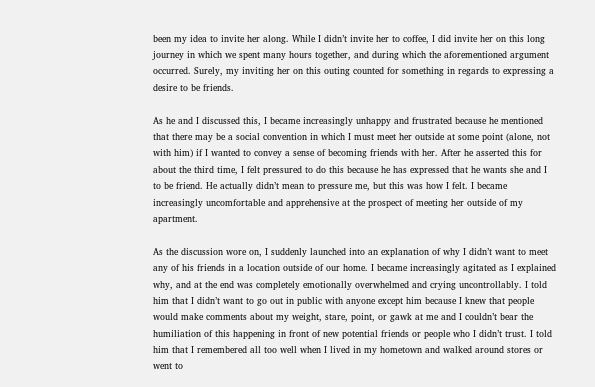been my idea to invite her along. While I didn’t invite her to coffee, I did invite her on this long journey in which we spent many hours together, and during which the aforementioned argument occurred. Surely, my inviting her on this outing counted for something in regards to expressing a desire to be friends.

As he and I discussed this, I became increasingly unhappy and frustrated because he mentioned that there may be a social convention in which I must meet her outside at some point (alone, not with him) if I wanted to convey a sense of becoming friends with her. After he asserted this for about the third time, I felt pressured to do this because he has expressed that he wants she and I to be friend. He actually didn’t mean to pressure me, but this was how I felt. I became increasingly uncomfortable and apprehensive at the prospect of meeting her outside of my apartment.

As the discussion wore on, I suddenly launched into an explanation of why I didn’t want to meet any of his friends in a location outside of our home. I became increasingly agitated as I explained why, and at the end was completely emotionally overwhelmed and crying uncontrollably. I told him that I didn’t want to go out in public with anyone except him because I knew that people would make comments about my weight, stare, point, or gawk at me and I couldn’t bear the humiliation of this happening in front of new potential friends or people who I didn’t trust. I told him that I remembered all too well when I lived in my hometown and walked around stores or went to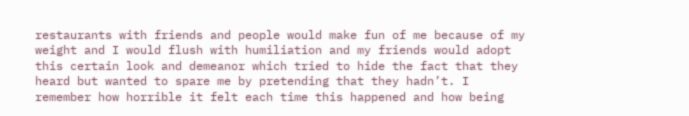restaurants with friends and people would make fun of me because of my weight and I would flush with humiliation and my friends would adopt this certain look and demeanor which tried to hide the fact that they heard but wanted to spare me by pretending that they hadn’t. I remember how horrible it felt each time this happened and how being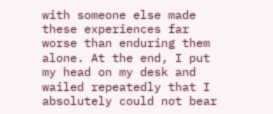with someone else made these experiences far worse than enduring them alone. At the end, I put my head on my desk and wailed repeatedly that I absolutely could not bear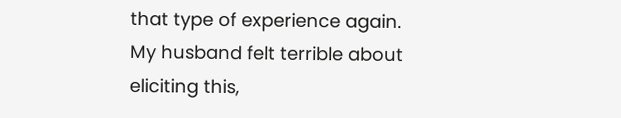that type of experience again. My husband felt terrible about eliciting this,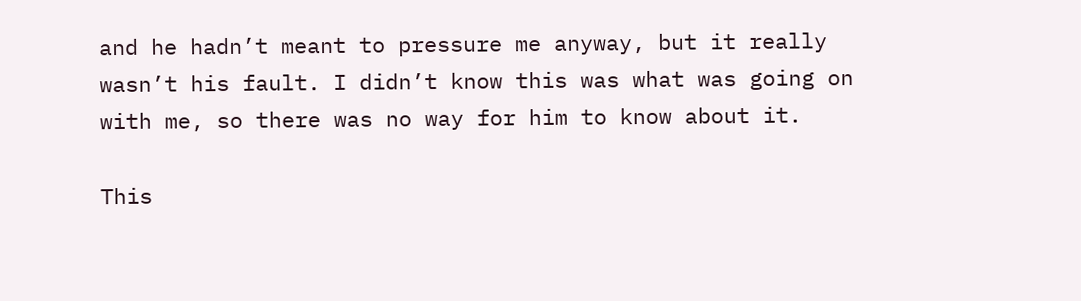and he hadn’t meant to pressure me anyway, but it really wasn’t his fault. I didn’t know this was what was going on with me, so there was no way for him to know about it.

This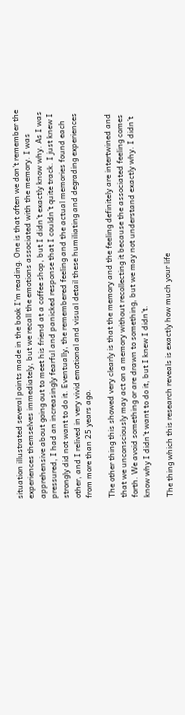situation illustrated several points made in the book I’m reading. One is that often we don’t remember the experiences themselves immediately, but we recall the emotions associated with the memory. I was apprehensive about going out to meet his friend at a coffee shop, but I didn’t exactly know why. As I was pressured, I had an increasingly fearful and panicked response that I couldn’t quite track. I just knew I strongly did not want to do it. Eventually, the remembered feeling and the actual memories found each other, and I relived in very vivid emotional and visual detail these humiliating and degrading experiences from more than 25 years ago.

The other thing this showed very clearly is that the memory and the feeling definitely are intertwined and that we unconsciously may act on a memory without recollecting it because the associated feeling comes forth. We avoid something or are drawn to something, but we may not understand exactly why. I didn’t know why I didn’t want to do it, but I knew I didn’t.

The thing which this research reveals is exactly how much your life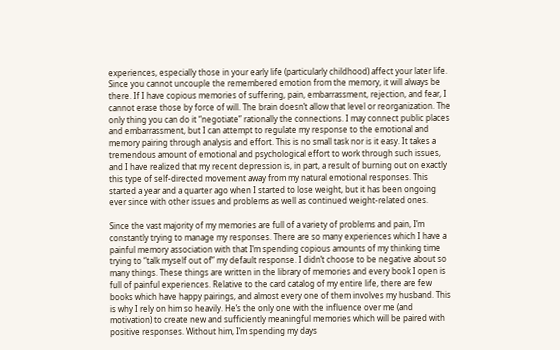experiences, especially those in your early life (particularly childhood) affect your later life. Since you cannot uncouple the remembered emotion from the memory, it will always be there. If I have copious memories of suffering, pain, embarrassment, rejection, and fear, I cannot erase those by force of will. The brain doesn’t allow that level or reorganization. The only thing you can do it “negotiate” rationally the connections. I may connect public places and embarrassment, but I can attempt to regulate my response to the emotional and memory pairing through analysis and effort. This is no small task nor is it easy. It takes a tremendous amount of emotional and psychological effort to work through such issues, and I have realized that my recent depression is, in part, a result of burning out on exactly this type of self-directed movement away from my natural emotional responses. This started a year and a quarter ago when I started to lose weight, but it has been ongoing ever since with other issues and problems as well as continued weight-related ones.

Since the vast majority of my memories are full of a variety of problems and pain, I’m constantly trying to manage my responses. There are so many experiences which I have a painful memory association with that I’m spending copious amounts of my thinking time trying to “talk myself out of” my default response. I didn’t choose to be negative about so many things. These things are written in the library of memories and every book I open is full of painful experiences. Relative to the card catalog of my entire life, there are few books which have happy pairings, and almost every one of them involves my husband. This is why I rely on him so heavily. He’s the only one with the influence over me (and motivation) to create new and sufficiently meaningful memories which will be paired with positive responses. Without him, I’m spending my days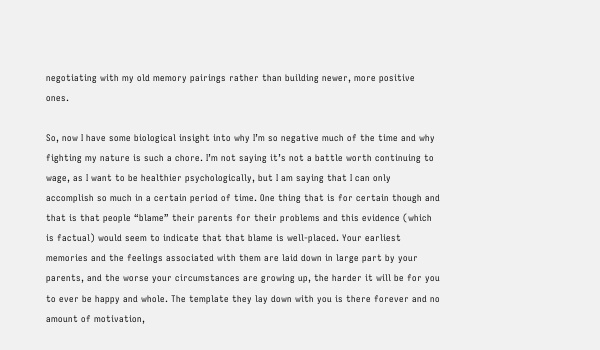negotiating with my old memory pairings rather than building newer, more positive ones.

So, now I have some biological insight into why I’m so negative much of the time and why fighting my nature is such a chore. I’m not saying it’s not a battle worth continuing to wage, as I want to be healthier psychologically, but I am saying that I can only accomplish so much in a certain period of time. One thing that is for certain though and that is that people “blame” their parents for their problems and this evidence (which is factual) would seem to indicate that that blame is well-placed. Your earliest memories and the feelings associated with them are laid down in large part by your parents, and the worse your circumstances are growing up, the harder it will be for you to ever be happy and whole. The template they lay down with you is there forever and no amount of motivation,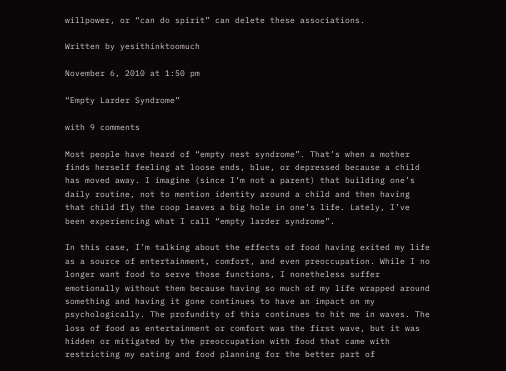willpower, or “can do spirit” can delete these associations.

Written by yesithinktoomuch

November 6, 2010 at 1:50 pm

“Empty Larder Syndrome”

with 9 comments

Most people have heard of “empty nest syndrome”. That’s when a mother finds herself feeling at loose ends, blue, or depressed because a child has moved away. I imagine (since I’m not a parent) that building one’s daily routine, not to mention identity around a child and then having that child fly the coop leaves a big hole in one’s life. Lately, I’ve been experiencing what I call “empty larder syndrome”.

In this case, I’m talking about the effects of food having exited my life as a source of entertainment, comfort, and even preoccupation. While I no longer want food to serve those functions, I nonetheless suffer emotionally without them because having so much of my life wrapped around something and having it gone continues to have an impact on my psychologically. The profundity of this continues to hit me in waves. The loss of food as entertainment or comfort was the first wave, but it was hidden or mitigated by the preoccupation with food that came with restricting my eating and food planning for the better part of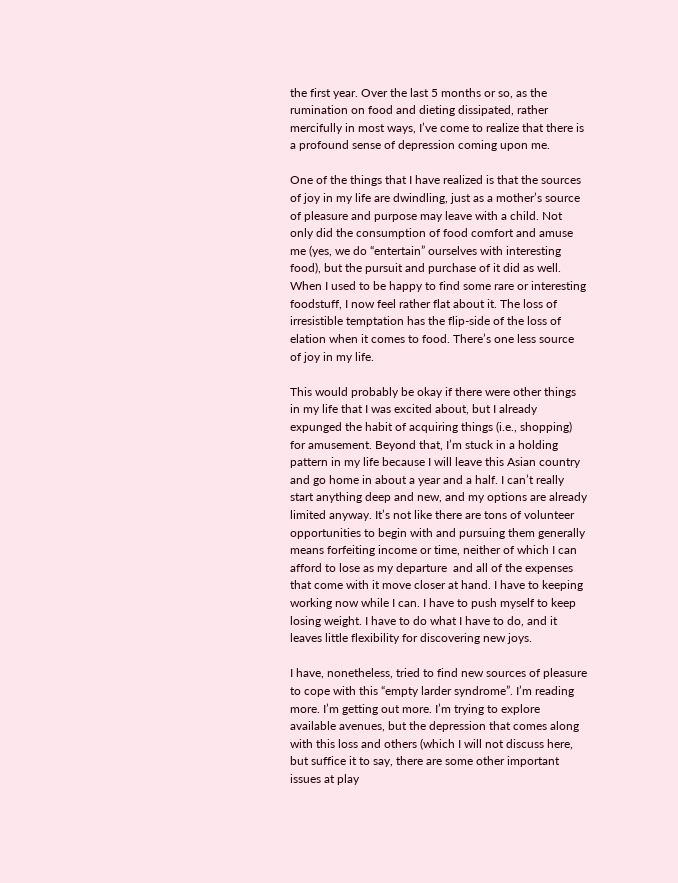the first year. Over the last 5 months or so, as the rumination on food and dieting dissipated, rather mercifully in most ways, I’ve come to realize that there is a profound sense of depression coming upon me.

One of the things that I have realized is that the sources of joy in my life are dwindling, just as a mother’s source of pleasure and purpose may leave with a child. Not only did the consumption of food comfort and amuse me (yes, we do “entertain” ourselves with interesting food), but the pursuit and purchase of it did as well. When I used to be happy to find some rare or interesting foodstuff, I now feel rather flat about it. The loss of irresistible temptation has the flip-side of the loss of elation when it comes to food. There’s one less source of joy in my life.

This would probably be okay if there were other things in my life that I was excited about, but I already expunged the habit of acquiring things (i.e., shopping) for amusement. Beyond that, I’m stuck in a holding pattern in my life because I will leave this Asian country and go home in about a year and a half. I can’t really start anything deep and new, and my options are already limited anyway. It’s not like there are tons of volunteer opportunities to begin with and pursuing them generally means forfeiting income or time, neither of which I can afford to lose as my departure  and all of the expenses that come with it move closer at hand. I have to keeping working now while I can. I have to push myself to keep losing weight. I have to do what I have to do, and it leaves little flexibility for discovering new joys.

I have, nonetheless, tried to find new sources of pleasure to cope with this “empty larder syndrome”. I’m reading more. I’m getting out more. I’m trying to explore available avenues, but the depression that comes along with this loss and others (which I will not discuss here, but suffice it to say, there are some other important issues at play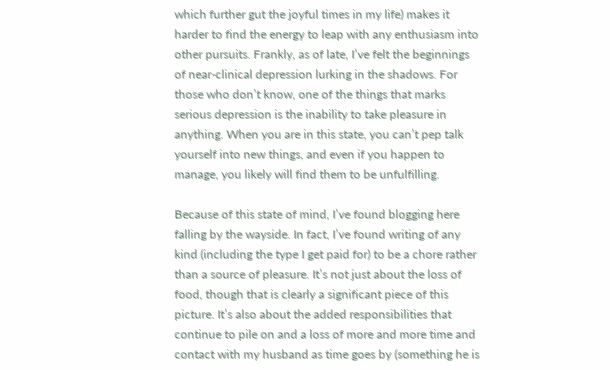which further gut the joyful times in my life) makes it harder to find the energy to leap with any enthusiasm into other pursuits. Frankly, as of late, I’ve felt the beginnings of near-clinical depression lurking in the shadows. For those who don’t know, one of the things that marks serious depression is the inability to take pleasure in anything. When you are in this state, you can’t pep talk yourself into new things, and even if you happen to manage, you likely will find them to be unfulfilling.

Because of this state of mind, I’ve found blogging here falling by the wayside. In fact, I’ve found writing of any kind (including the type I get paid for) to be a chore rather than a source of pleasure. It’s not just about the loss of food, though that is clearly a significant piece of this picture. It’s also about the added responsibilities that continue to pile on and a loss of more and more time and contact with my husband as time goes by (something he is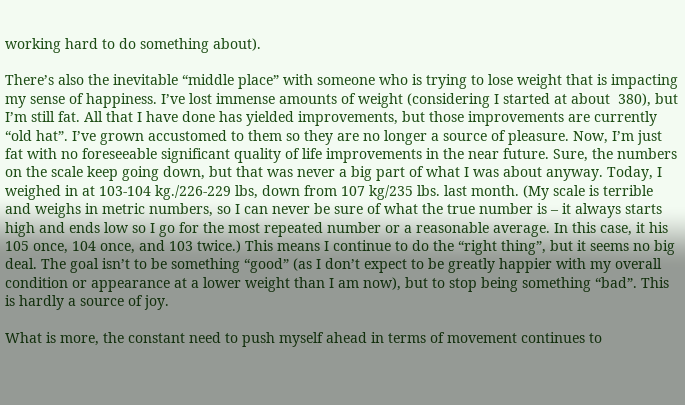working hard to do something about).

There’s also the inevitable “middle place” with someone who is trying to lose weight that is impacting my sense of happiness. I’ve lost immense amounts of weight (considering I started at about  380), but I’m still fat. All that I have done has yielded improvements, but those improvements are currently “old hat”. I’ve grown accustomed to them so they are no longer a source of pleasure. Now, I’m just fat with no foreseeable significant quality of life improvements in the near future. Sure, the numbers on the scale keep going down, but that was never a big part of what I was about anyway. Today, I weighed in at 103-104 kg./226-229 lbs, down from 107 kg/235 lbs. last month. (My scale is terrible and weighs in metric numbers, so I can never be sure of what the true number is – it always starts high and ends low so I go for the most repeated number or a reasonable average. In this case, it his 105 once, 104 once, and 103 twice.) This means I continue to do the “right thing”, but it seems no big deal. The goal isn’t to be something “good” (as I don’t expect to be greatly happier with my overall condition or appearance at a lower weight than I am now), but to stop being something “bad”. This is hardly a source of joy.

What is more, the constant need to push myself ahead in terms of movement continues to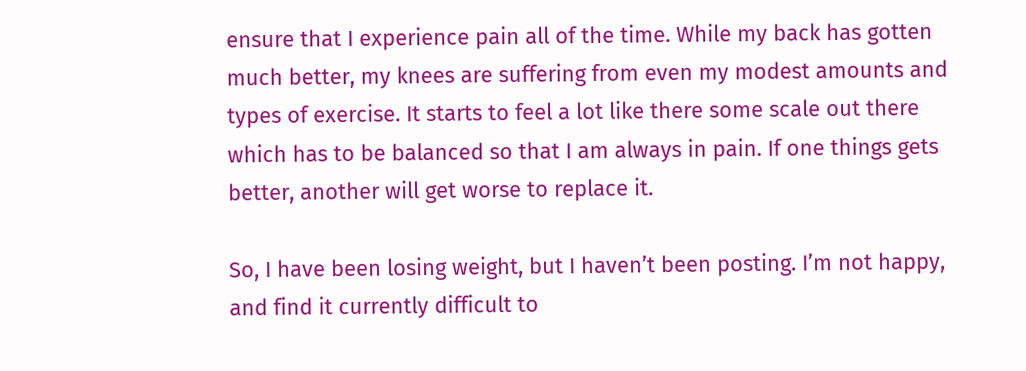ensure that I experience pain all of the time. While my back has gotten much better, my knees are suffering from even my modest amounts and types of exercise. It starts to feel a lot like there some scale out there which has to be balanced so that I am always in pain. If one things gets better, another will get worse to replace it.

So, I have been losing weight, but I haven’t been posting. I’m not happy, and find it currently difficult to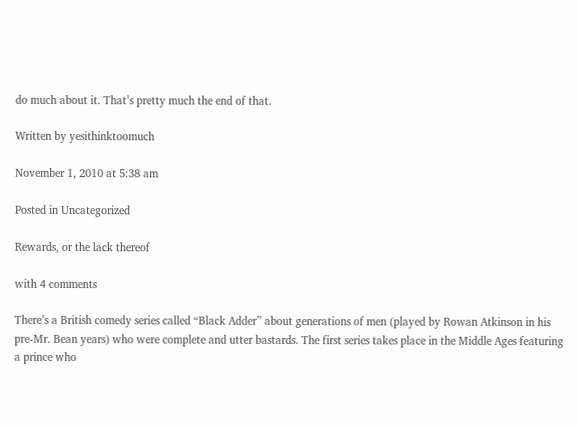do much about it. That’s pretty much the end of that.

Written by yesithinktoomuch

November 1, 2010 at 5:38 am

Posted in Uncategorized

Rewards, or the lack thereof

with 4 comments

There’s a British comedy series called “Black Adder” about generations of men (played by Rowan Atkinson in his pre-Mr. Bean years) who were complete and utter bastards. The first series takes place in the Middle Ages featuring a prince who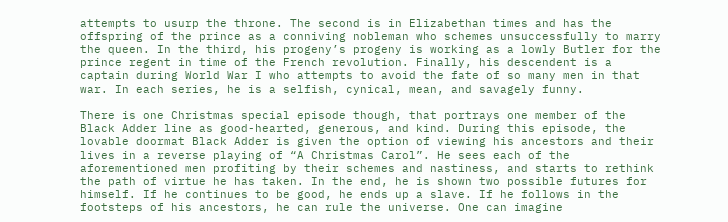attempts to usurp the throne. The second is in Elizabethan times and has the offspring of the prince as a conniving nobleman who schemes unsuccessfully to marry the queen. In the third, his progeny’s progeny is working as a lowly Butler for the prince regent in time of the French revolution. Finally, his descendent is a captain during World War I who attempts to avoid the fate of so many men in that war. In each series, he is a selfish, cynical, mean, and savagely funny.

There is one Christmas special episode though, that portrays one member of the Black Adder line as good-hearted, generous, and kind. During this episode, the lovable doormat Black Adder is given the option of viewing his ancestors and their lives in a reverse playing of “A Christmas Carol”. He sees each of the aforementioned men profiting by their schemes and nastiness, and starts to rethink the path of virtue he has taken. In the end, he is shown two possible futures for himself. If he continues to be good, he ends up a slave. If he follows in the footsteps of his ancestors, he can rule the universe. One can imagine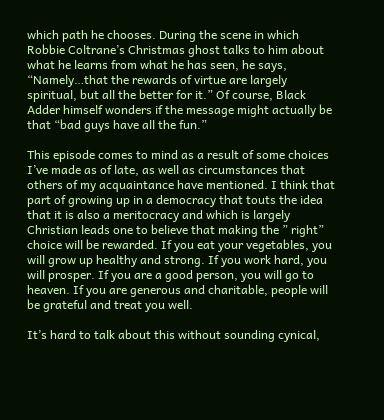which path he chooses. During the scene in which Robbie Coltrane’s Christmas ghost talks to him about what he learns from what he has seen, he says, “Namely…that the rewards of virtue are largely spiritual, but all the better for it.” Of course, Black Adder himself wonders if the message might actually be that “bad guys have all the fun.”

This episode comes to mind as a result of some choices I’ve made as of late, as well as circumstances that others of my acquaintance have mentioned. I think that part of growing up in a democracy that touts the idea that it is also a meritocracy and which is largely Christian leads one to believe that making the ” right” choice will be rewarded. If you eat your vegetables, you will grow up healthy and strong. If you work hard, you will prosper. If you are a good person, you will go to heaven. If you are generous and charitable, people will be grateful and treat you well.

It’s hard to talk about this without sounding cynical,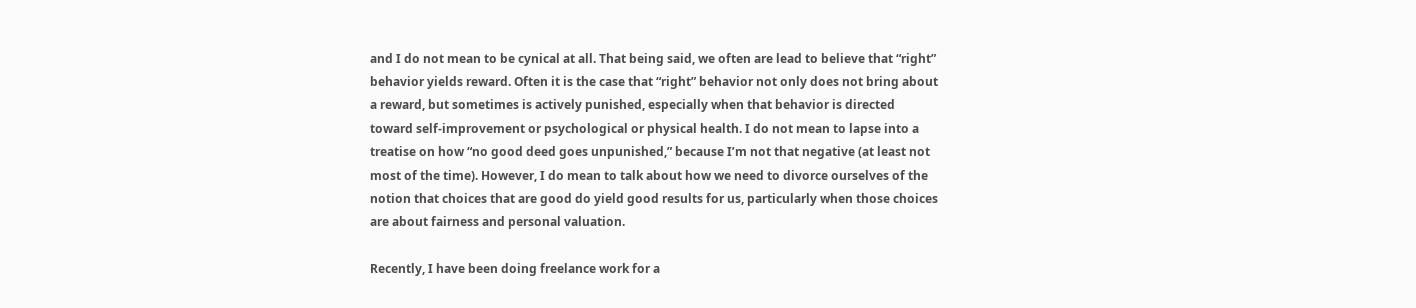and I do not mean to be cynical at all. That being said, we often are lead to believe that “right” behavior yields reward. Often it is the case that “right” behavior not only does not bring about a reward, but sometimes is actively punished, especially when that behavior is directed toward self-improvement or psychological or physical health. I do not mean to lapse into a treatise on how “no good deed goes unpunished,” because I’m not that negative (at least not most of the time). However, I do mean to talk about how we need to divorce ourselves of the notion that choices that are good do yield good results for us, particularly when those choices are about fairness and personal valuation.

Recently, I have been doing freelance work for a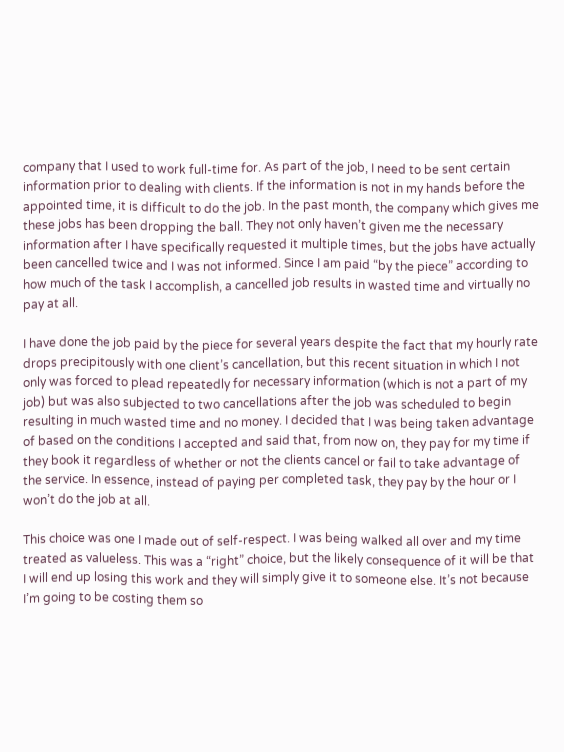company that I used to work full-time for. As part of the job, I need to be sent certain information prior to dealing with clients. If the information is not in my hands before the appointed time, it is difficult to do the job. In the past month, the company which gives me these jobs has been dropping the ball. They not only haven’t given me the necessary information after I have specifically requested it multiple times, but the jobs have actually been cancelled twice and I was not informed. Since I am paid “by the piece” according to how much of the task I accomplish, a cancelled job results in wasted time and virtually no pay at all.

I have done the job paid by the piece for several years despite the fact that my hourly rate drops precipitously with one client’s cancellation, but this recent situation in which I not only was forced to plead repeatedly for necessary information (which is not a part of my job) but was also subjected to two cancellations after the job was scheduled to begin resulting in much wasted time and no money. I decided that I was being taken advantage of based on the conditions I accepted and said that, from now on, they pay for my time if they book it regardless of whether or not the clients cancel or fail to take advantage of the service. In essence, instead of paying per completed task, they pay by the hour or I won’t do the job at all.

This choice was one I made out of self-respect. I was being walked all over and my time treated as valueless. This was a “right” choice, but the likely consequence of it will be that I will end up losing this work and they will simply give it to someone else. It’s not because I’m going to be costing them so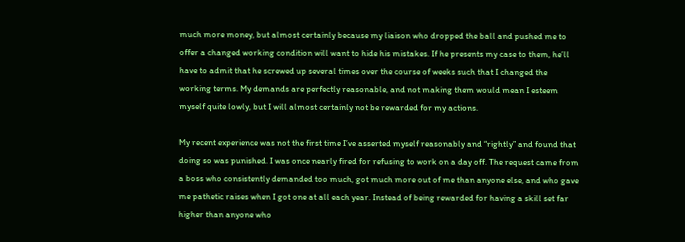much more money, but almost certainly because my liaison who dropped the ball and pushed me to offer a changed working condition will want to hide his mistakes. If he presents my case to them, he’ll have to admit that he screwed up several times over the course of weeks such that I changed the working terms. My demands are perfectly reasonable, and not making them would mean I esteem myself quite lowly, but I will almost certainly not be rewarded for my actions.

My recent experience was not the first time I’ve asserted myself reasonably and “rightly” and found that doing so was punished. I was once nearly fired for refusing to work on a day off. The request came from a boss who consistently demanded too much, got much more out of me than anyone else, and who gave me pathetic raises when I got one at all each year. Instead of being rewarded for having a skill set far higher than anyone who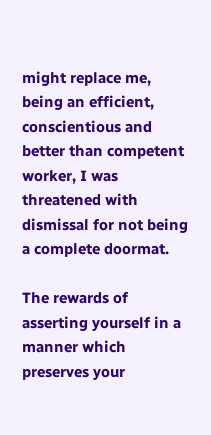might replace me, being an efficient, conscientious and better than competent worker, I was threatened with dismissal for not being a complete doormat.

The rewards of asserting yourself in a manner which preserves your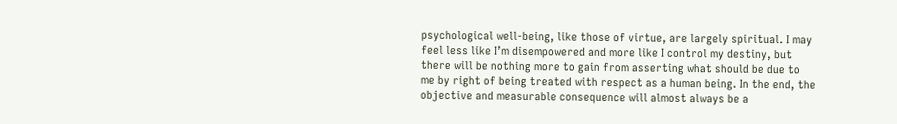psychological well-being, like those of virtue, are largely spiritual. I may feel less like I’m disempowered and more like I control my destiny, but there will be nothing more to gain from asserting what should be due to me by right of being treated with respect as a human being. In the end, the objective and measurable consequence will almost always be a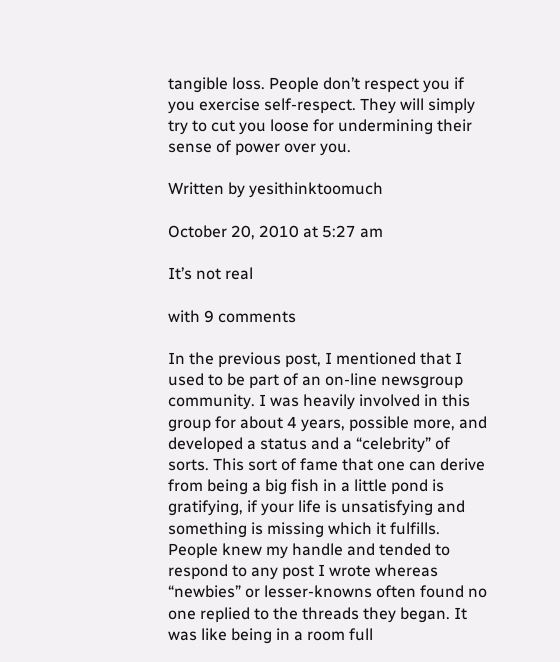tangible loss. People don’t respect you if you exercise self-respect. They will simply try to cut you loose for undermining their sense of power over you.

Written by yesithinktoomuch

October 20, 2010 at 5:27 am

It’s not real

with 9 comments

In the previous post, I mentioned that I used to be part of an on-line newsgroup community. I was heavily involved in this group for about 4 years, possible more, and developed a status and a “celebrity” of sorts. This sort of fame that one can derive from being a big fish in a little pond is gratifying, if your life is unsatisfying and something is missing which it fulfills. People knew my handle and tended to respond to any post I wrote whereas “newbies” or lesser-knowns often found no one replied to the threads they began. It was like being in a room full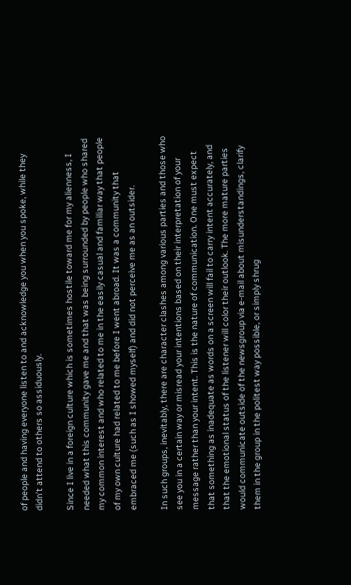of people and having everyone listen to and acknowledge you when you spoke, while they didn’t attend to others so assiduously.

Since I live in a foreign culture which is sometimes hostile toward me for my alienness, I needed what this community gave me and that was being surrounded by people who shared my common interest and who related to me in the easily casual and familiar way that people of my own culture had related to me before I went abroad. It was a community that embraced me (such as I showed myself) and did not perceive me as an outsider.

In such groups, inevitably, there are character clashes among various parties and those who see you in a certain way or misread your intentions based on their interpretation of your message rather than your intent. This is the nature of communication. One must expect that something as inadequate as words on a screen will fail to carry intent accurately, and that the emotional status of the listener will color their outlook. The more mature parties would communicate outside of the newsgroup via e-mail about misunderstandings, clarify them in the group in the politest way possible, or simply shrug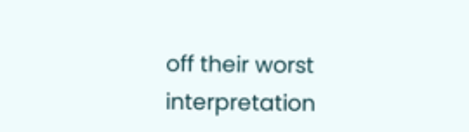off their worst interpretation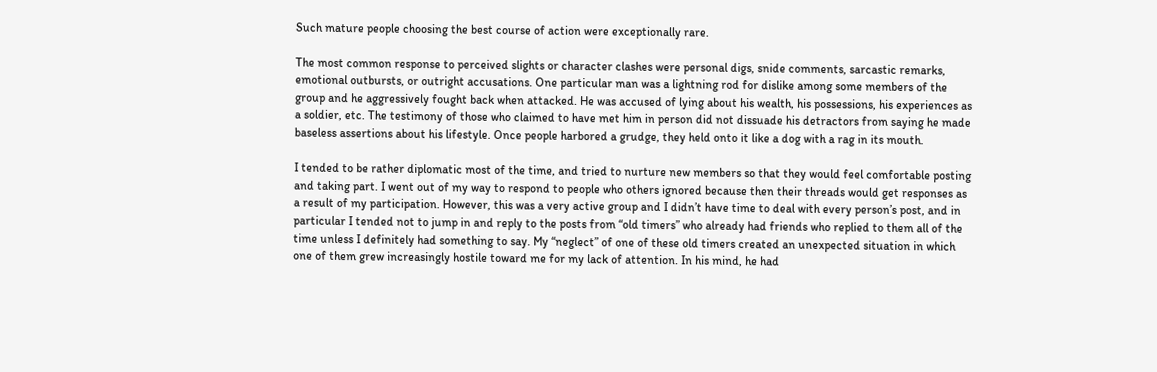Such mature people choosing the best course of action were exceptionally rare.

The most common response to perceived slights or character clashes were personal digs, snide comments, sarcastic remarks, emotional outbursts, or outright accusations. One particular man was a lightning rod for dislike among some members of the group and he aggressively fought back when attacked. He was accused of lying about his wealth, his possessions, his experiences as a soldier, etc. The testimony of those who claimed to have met him in person did not dissuade his detractors from saying he made baseless assertions about his lifestyle. Once people harbored a grudge, they held onto it like a dog with a rag in its mouth.

I tended to be rather diplomatic most of the time, and tried to nurture new members so that they would feel comfortable posting and taking part. I went out of my way to respond to people who others ignored because then their threads would get responses as a result of my participation. However, this was a very active group and I didn’t have time to deal with every person’s post, and in particular I tended not to jump in and reply to the posts from “old timers” who already had friends who replied to them all of the time unless I definitely had something to say. My “neglect” of one of these old timers created an unexpected situation in which one of them grew increasingly hostile toward me for my lack of attention. In his mind, he had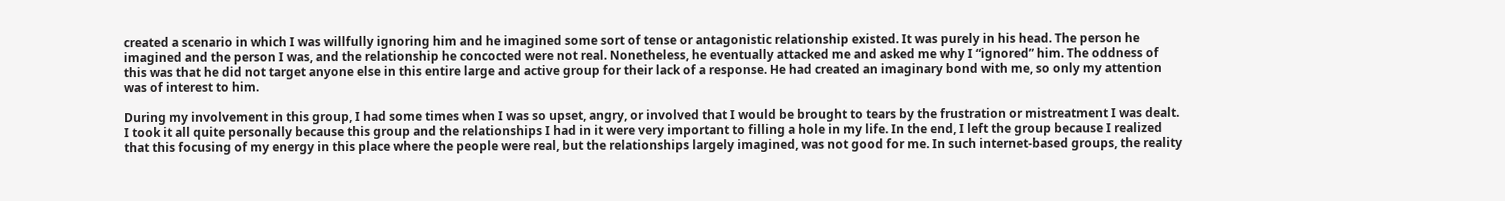created a scenario in which I was willfully ignoring him and he imagined some sort of tense or antagonistic relationship existed. It was purely in his head. The person he imagined and the person I was, and the relationship he concocted were not real. Nonetheless, he eventually attacked me and asked me why I “ignored” him. The oddness of this was that he did not target anyone else in this entire large and active group for their lack of a response. He had created an imaginary bond with me, so only my attention was of interest to him.

During my involvement in this group, I had some times when I was so upset, angry, or involved that I would be brought to tears by the frustration or mistreatment I was dealt. I took it all quite personally because this group and the relationships I had in it were very important to filling a hole in my life. In the end, I left the group because I realized that this focusing of my energy in this place where the people were real, but the relationships largely imagined, was not good for me. In such internet-based groups, the reality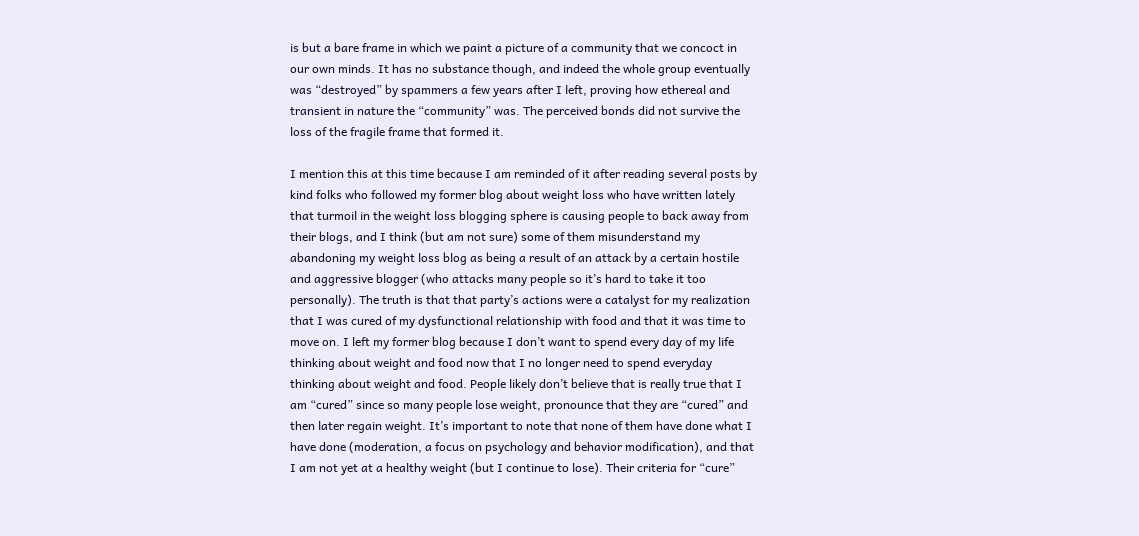is but a bare frame in which we paint a picture of a community that we concoct in our own minds. It has no substance though, and indeed the whole group eventually was “destroyed” by spammers a few years after I left, proving how ethereal and transient in nature the “community” was. The perceived bonds did not survive the loss of the fragile frame that formed it.

I mention this at this time because I am reminded of it after reading several posts by kind folks who followed my former blog about weight loss who have written lately that turmoil in the weight loss blogging sphere is causing people to back away from their blogs, and I think (but am not sure) some of them misunderstand my abandoning my weight loss blog as being a result of an attack by a certain hostile and aggressive blogger (who attacks many people so it’s hard to take it too personally). The truth is that that party’s actions were a catalyst for my realization that I was cured of my dysfunctional relationship with food and that it was time to move on. I left my former blog because I don’t want to spend every day of my life thinking about weight and food now that I no longer need to spend everyday thinking about weight and food. People likely don’t believe that is really true that I am “cured” since so many people lose weight, pronounce that they are “cured” and then later regain weight. It’s important to note that none of them have done what I have done (moderation, a focus on psychology and behavior modification), and that I am not yet at a healthy weight (but I continue to lose). Their criteria for “cure”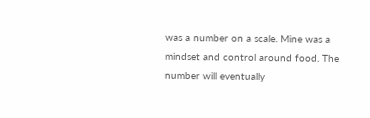was a number on a scale. Mine was a mindset and control around food. The number will eventually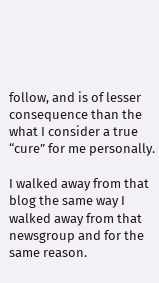follow, and is of lesser consequence than the what I consider a true “cure” for me personally.

I walked away from that blog the same way I walked away from that newsgroup and for the same reason.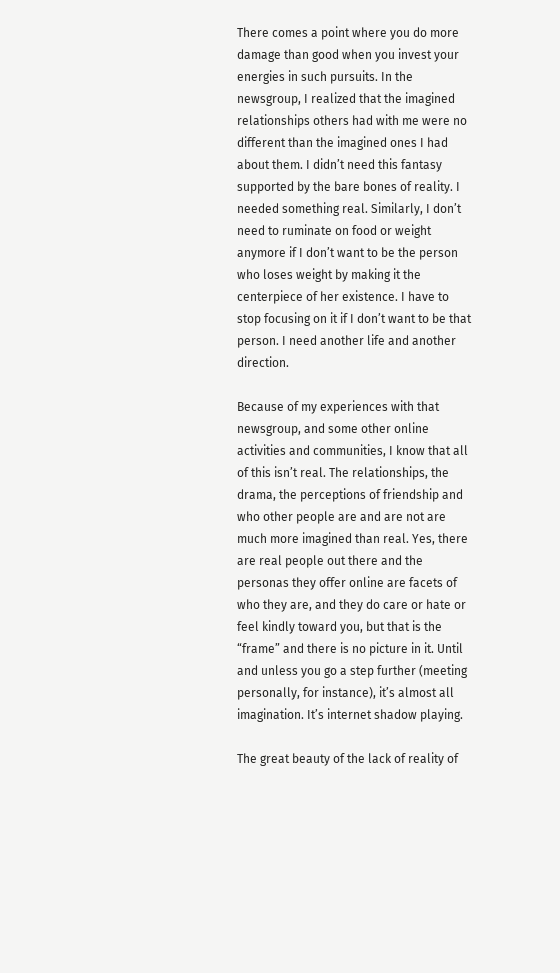There comes a point where you do more damage than good when you invest your energies in such pursuits. In the newsgroup, I realized that the imagined relationships others had with me were no different than the imagined ones I had about them. I didn’t need this fantasy supported by the bare bones of reality. I needed something real. Similarly, I don’t need to ruminate on food or weight anymore if I don’t want to be the person who loses weight by making it the centerpiece of her existence. I have to stop focusing on it if I don’t want to be that person. I need another life and another direction.

Because of my experiences with that newsgroup, and some other online activities and communities, I know that all of this isn’t real. The relationships, the drama, the perceptions of friendship and who other people are and are not are much more imagined than real. Yes, there are real people out there and the personas they offer online are facets of who they are, and they do care or hate or feel kindly toward you, but that is the “frame” and there is no picture in it. Until and unless you go a step further (meeting personally, for instance), it’s almost all imagination. It’s internet shadow playing.

The great beauty of the lack of reality of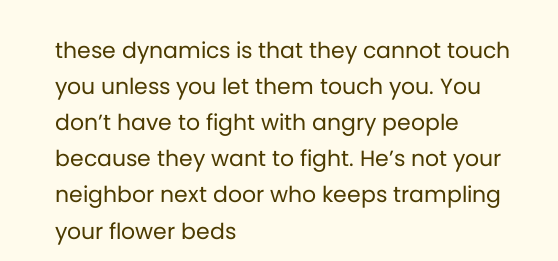these dynamics is that they cannot touch you unless you let them touch you. You don’t have to fight with angry people because they want to fight. He’s not your neighbor next door who keeps trampling your flower beds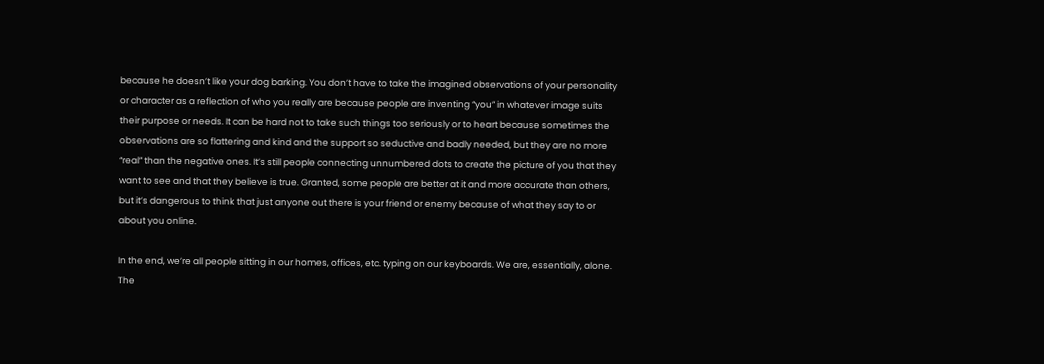because he doesn’t like your dog barking. You don’t have to take the imagined observations of your personality or character as a reflection of who you really are because people are inventing “you” in whatever image suits their purpose or needs. It can be hard not to take such things too seriously or to heart because sometimes the observations are so flattering and kind and the support so seductive and badly needed, but they are no more “real” than the negative ones. It’s still people connecting unnumbered dots to create the picture of you that they want to see and that they believe is true. Granted, some people are better at it and more accurate than others, but it’s dangerous to think that just anyone out there is your friend or enemy because of what they say to or about you online.

In the end, we’re all people sitting in our homes, offices, etc. typing on our keyboards. We are, essentially, alone. The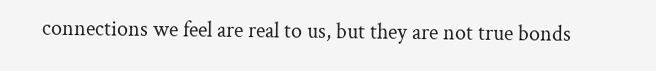connections we feel are real to us, but they are not true bonds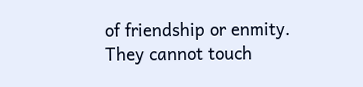of friendship or enmity. They cannot touch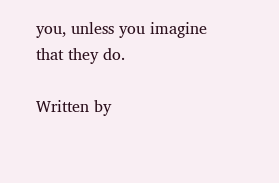you, unless you imagine that they do.

Written by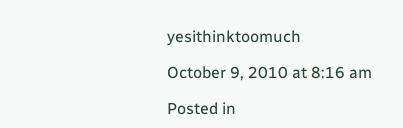yesithinktoomuch

October 9, 2010 at 8:16 am

Posted in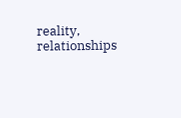reality, relationships